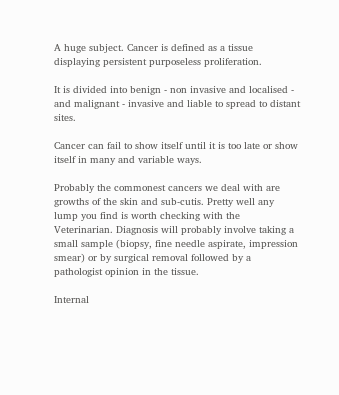A huge subject. Cancer is defined as a tissue displaying persistent purposeless proliferation.

It is divided into benign - non invasive and localised - and malignant - invasive and liable to spread to distant sites.

Cancer can fail to show itself until it is too late or show itself in many and variable ways.

Probably the commonest cancers we deal with are growths of the skin and sub-cutis. Pretty well any lump you find is worth checking with the Veterinarian. Diagnosis will probably involve taking a small sample (biopsy, fine needle aspirate, impression smear) or by surgical removal followed by a pathologist opinion in the tissue.

Internal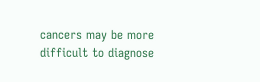cancers may be more difficult to diagnose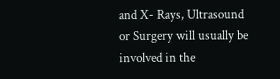and X- Rays, Ultrasound or Surgery will usually be involved in the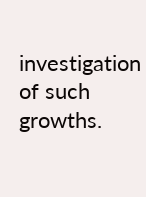investigation of such growths.